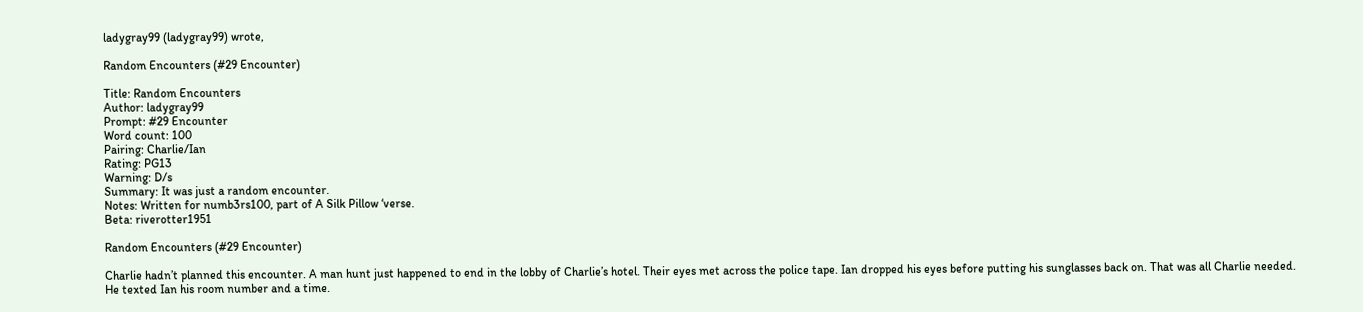ladygray99 (ladygray99) wrote,

Random Encounters (#29 Encounter)

Title: Random Encounters
Author: ladygray99
Prompt: #29 Encounter
Word count: 100
Pairing: Charlie/Ian
Rating: PG13
Warning: D/s
Summary: It was just a random encounter.
Notes: Written for numb3rs100, part of A Silk Pillow ‘verse.
Beta: riverotter1951

Random Encounters (#29 Encounter)

Charlie hadn’t planned this encounter. A man hunt just happened to end in the lobby of Charlie’s hotel. Their eyes met across the police tape. Ian dropped his eyes before putting his sunglasses back on. That was all Charlie needed. He texted Ian his room number and a time.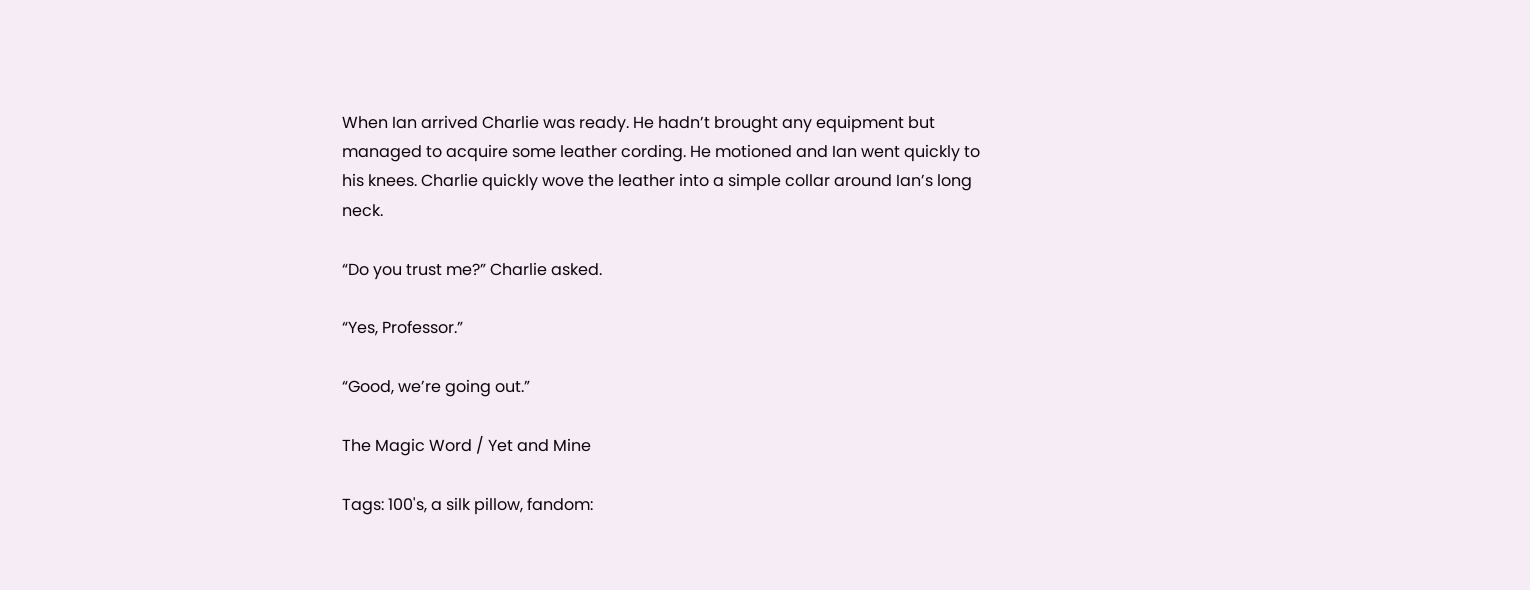When Ian arrived Charlie was ready. He hadn’t brought any equipment but managed to acquire some leather cording. He motioned and Ian went quickly to his knees. Charlie quickly wove the leather into a simple collar around Ian’s long neck.

“Do you trust me?” Charlie asked.

“Yes, Professor.”

“Good, we’re going out.”

The Magic Word / Yet and Mine

Tags: 100's, a silk pillow, fandom: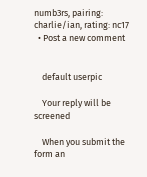numb3rs, pairing: charlie/ian, rating: nc17
  • Post a new comment


    default userpic

    Your reply will be screened

    When you submit the form an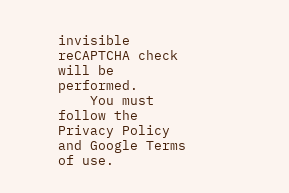invisible reCAPTCHA check will be performed.
    You must follow the Privacy Policy and Google Terms of use.